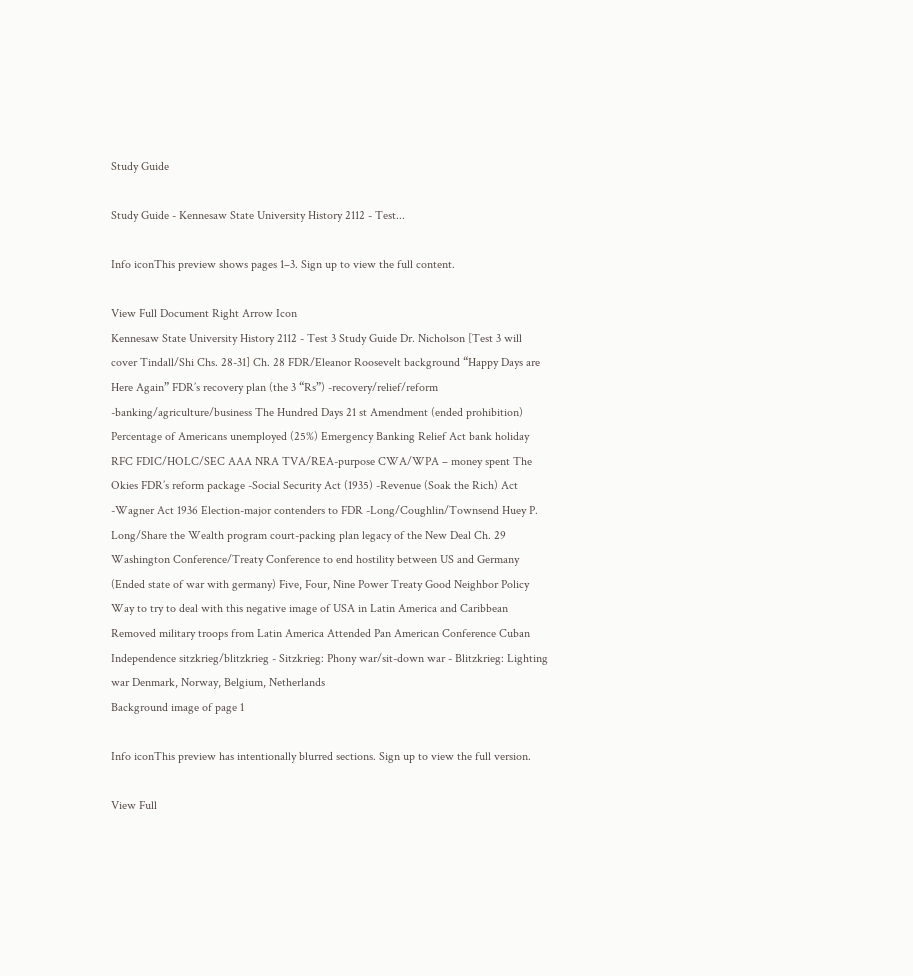Study Guide

Study Guide - Kennesaw State University History 2112 - Test...

Info iconThis preview shows pages 1–3. Sign up to view the full content.

View Full Document Right Arrow Icon
Kennesaw State University History 2112 - Test 3 Study Guide Dr. Nicholson [Test 3 will cover Tindall/Shi Chs. 28-31] Ch. 28 FDR/Eleanor Roosevelt background “Happy Days are Here Again” FDR’s recovery plan (the 3 “Rs”) -recovery/relief/reform -banking/agriculture/business The Hundred Days 21 st Amendment (ended prohibition) Percentage of Americans unemployed (25%) Emergency Banking Relief Act bank holiday RFC FDIC/HOLC/SEC AAA NRA TVA/REA-purpose CWA/WPA – money spent The Okies FDR’s reform package -Social Security Act (1935) -Revenue (Soak the Rich) Act -Wagner Act 1936 Election-major contenders to FDR -Long/Coughlin/Townsend Huey P. Long/Share the Wealth program court-packing plan legacy of the New Deal Ch. 29 Washington Conference/Treaty Conference to end hostility between US and Germany (Ended state of war with germany) Five, Four, Nine Power Treaty Good Neighbor Policy Way to try to deal with this negative image of USA in Latin America and Caribbean Removed military troops from Latin America Attended Pan American Conference Cuban Independence sitzkrieg/blitzkrieg - Sitzkrieg: Phony war/sit-down war - Blitzkrieg: Lighting war Denmark, Norway, Belgium, Netherlands
Background image of page 1

Info iconThis preview has intentionally blurred sections. Sign up to view the full version.

View Full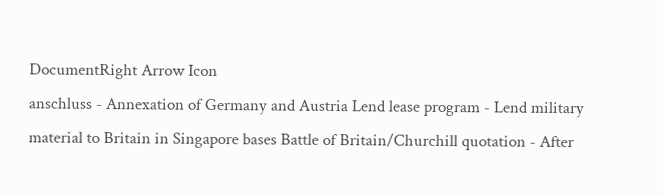DocumentRight Arrow Icon
anschluss - Annexation of Germany and Austria Lend lease program - Lend military material to Britain in Singapore bases Battle of Britain/Churchill quotation - After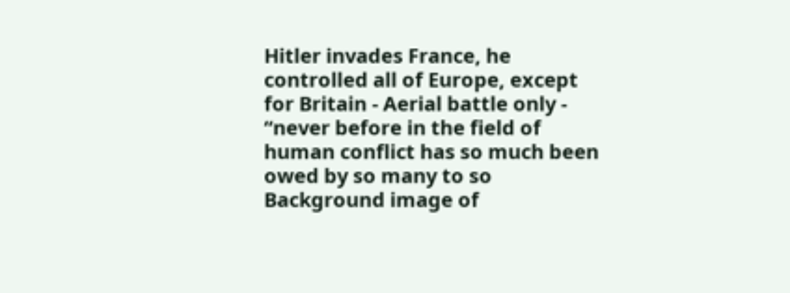Hitler invades France, he controlled all of Europe, except for Britain - Aerial battle only - “never before in the field of human conflict has so much been owed by so many to so
Background image of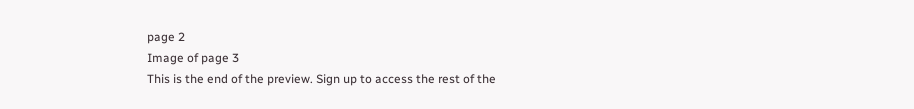page 2
Image of page 3
This is the end of the preview. Sign up to access the rest of the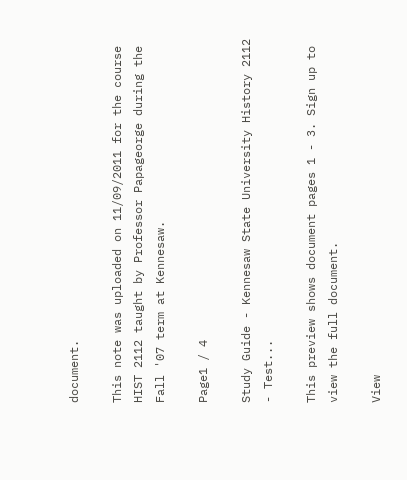document.

This note was uploaded on 11/09/2011 for the course HIST 2112 taught by Professor Papageorge during the Fall '07 term at Kennesaw.

Page1 / 4

Study Guide - Kennesaw State University History 2112 - Test...

This preview shows document pages 1 - 3. Sign up to view the full document.

View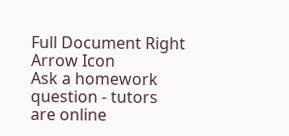Full Document Right Arrow Icon
Ask a homework question - tutors are online